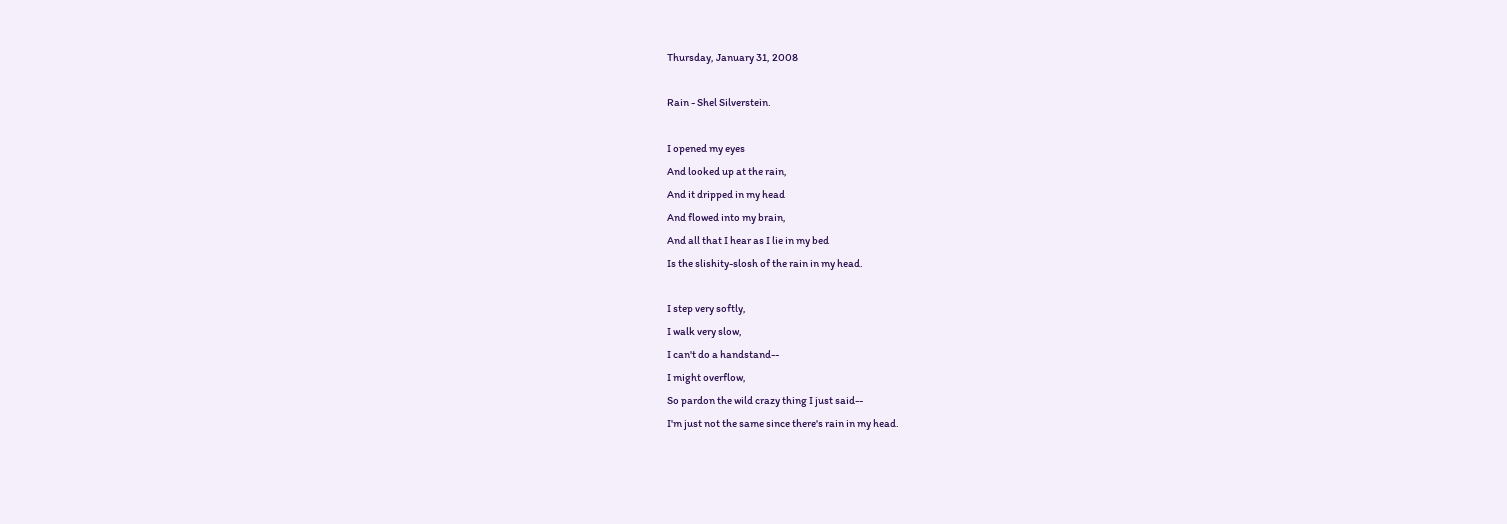Thursday, January 31, 2008

Rain - Shel Silverstein.

I opened my eyes
And looked up at the rain,
And it dripped in my head
And flowed into my brain,
And all that I hear as I lie in my bed
Is the slishity-slosh of the rain in my head.

I step very softly,
I walk very slow,
I can't do a handstand--
I might overflow,
So pardon the wild crazy thing I just said--
I'm just not the same since there's rain in my head.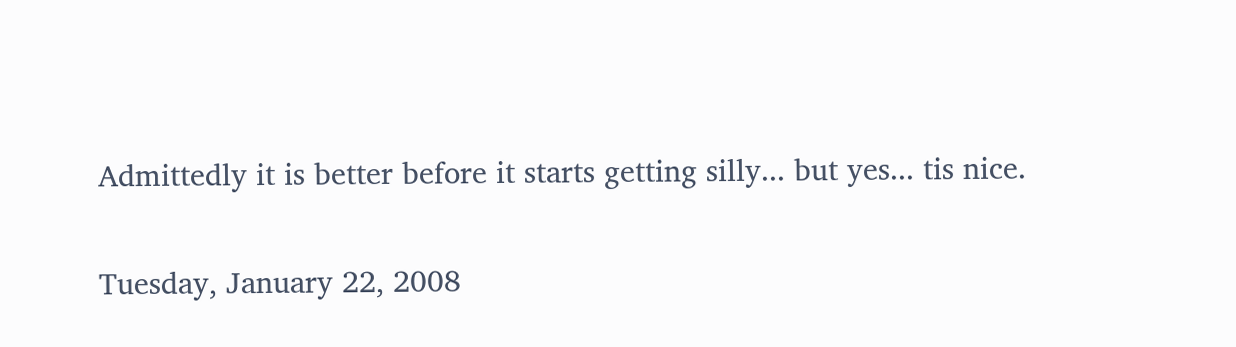Admittedly it is better before it starts getting silly... but yes... tis nice.

Tuesday, January 22, 2008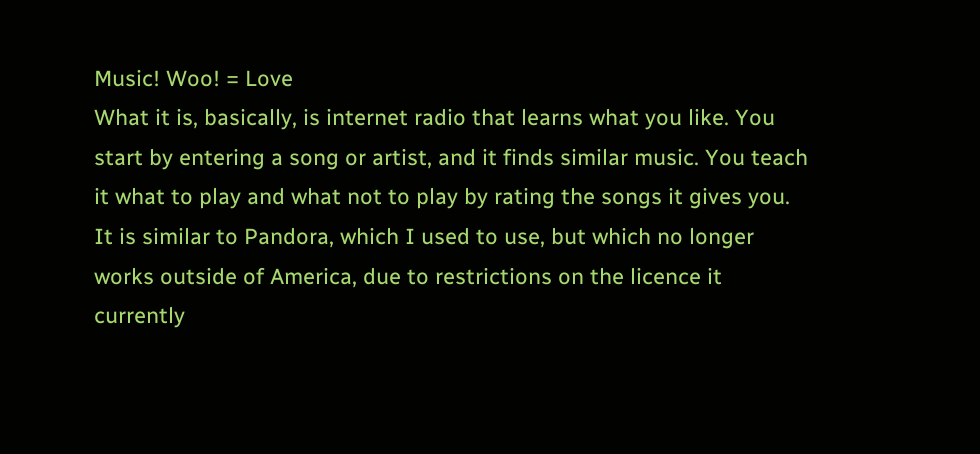Music! Woo! = Love
What it is, basically, is internet radio that learns what you like. You start by entering a song or artist, and it finds similar music. You teach it what to play and what not to play by rating the songs it gives you. It is similar to Pandora, which I used to use, but which no longer works outside of America, due to restrictions on the licence it currently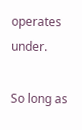operates under.

So long as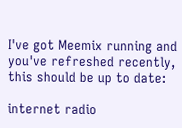I've got Meemix running and you've refreshed recently, this should be up to date:

internet radio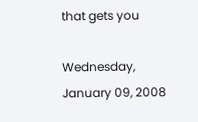that gets you

Wednesday, January 09, 2008